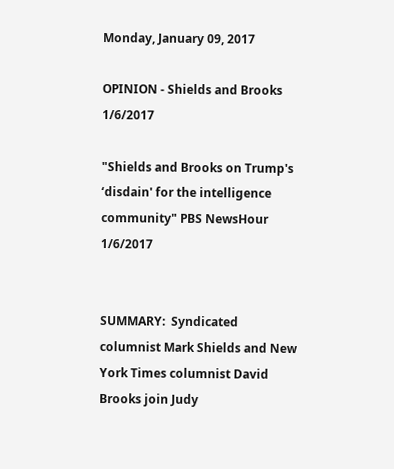Monday, January 09, 2017

OPINION - Shields and Brooks 1/6/2017

"Shields and Brooks on Trump's ‘disdain' for the intelligence community" PBS NewsHour 1/6/2017


SUMMARY:  Syndicated columnist Mark Shields and New York Times columnist David Brooks join Judy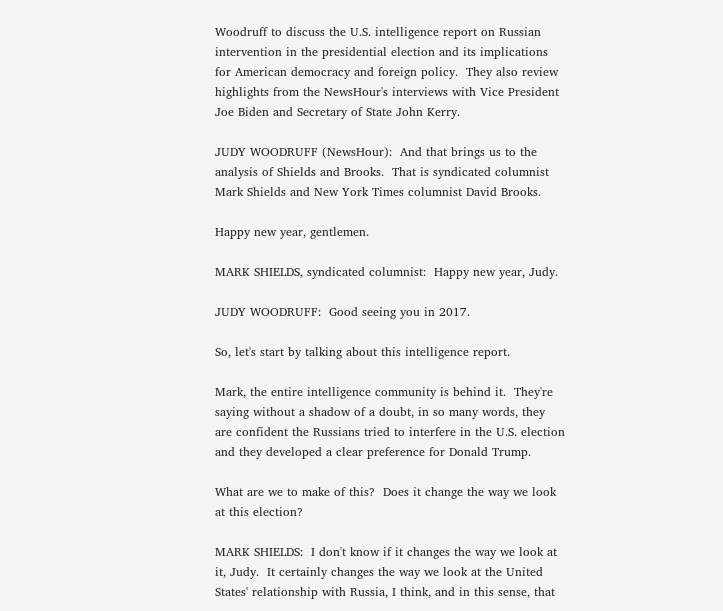Woodruff to discuss the U.S. intelligence report on Russian intervention in the presidential election and its implications for American democracy and foreign policy.  They also review highlights from the NewsHour's interviews with Vice President Joe Biden and Secretary of State John Kerry.

JUDY WOODRUFF (NewsHour):  And that brings us to the analysis of Shields and Brooks.  That is syndicated columnist Mark Shields and New York Times columnist David Brooks.

Happy new year, gentlemen.

MARK SHIELDS, syndicated columnist:  Happy new year, Judy.

JUDY WOODRUFF:  Good seeing you in 2017.

So, let's start by talking about this intelligence report.

Mark, the entire intelligence community is behind it.  They're saying without a shadow of a doubt, in so many words, they are confident the Russians tried to interfere in the U.S. election and they developed a clear preference for Donald Trump.

What are we to make of this?  Does it change the way we look at this election?

MARK SHIELDS:  I don't know if it changes the way we look at it, Judy.  It certainly changes the way we look at the United States' relationship with Russia, I think, and in this sense, that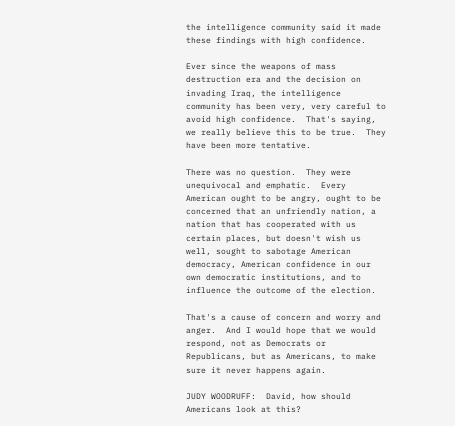the intelligence community said it made these findings with high confidence.

Ever since the weapons of mass destruction era and the decision on invading Iraq, the intelligence community has been very, very careful to avoid high confidence.  That's saying, we really believe this to be true.  They have been more tentative.

There was no question.  They were unequivocal and emphatic.  Every American ought to be angry, ought to be concerned that an unfriendly nation, a nation that has cooperated with us certain places, but doesn't wish us well, sought to sabotage American democracy, American confidence in our own democratic institutions, and to influence the outcome of the election.

That's a cause of concern and worry and anger.  And I would hope that we would respond, not as Democrats or Republicans, but as Americans, to make sure it never happens again.

JUDY WOODRUFF:  David, how should Americans look at this?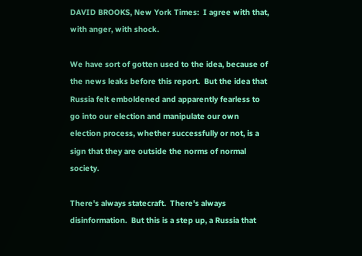DAVID BROOKS, New York Times:  I agree with that, with anger, with shock.

We have sort of gotten used to the idea, because of the news leaks before this report.  But the idea that Russia felt emboldened and apparently fearless to go into our election and manipulate our own election process, whether successfully or not, is a sign that they are outside the norms of normal society.

There's always statecraft.  There's always disinformation.  But this is a step up, a Russia that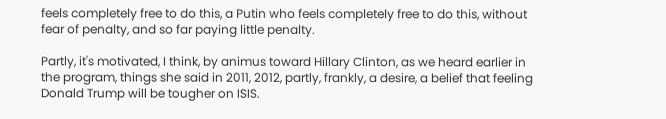feels completely free to do this, a Putin who feels completely free to do this, without fear of penalty, and so far paying little penalty.

Partly, it's motivated, I think, by animus toward Hillary Clinton, as we heard earlier in the program, things she said in 2011, 2012, partly, frankly, a desire, a belief that feeling Donald Trump will be tougher on ISIS.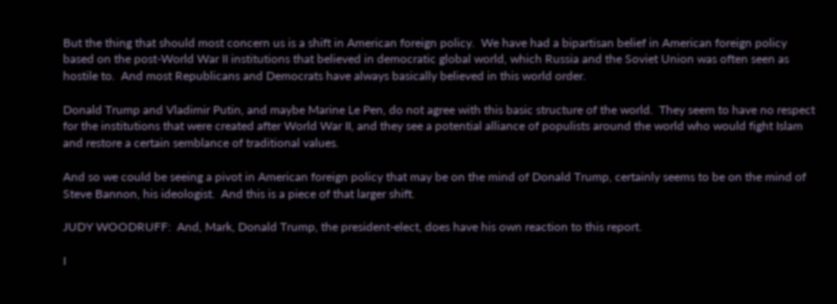But the thing that should most concern us is a shift in American foreign policy.  We have had a bipartisan belief in American foreign policy based on the post-World War II institutions that believed in democratic global world, which Russia and the Soviet Union was often seen as hostile to.  And most Republicans and Democrats have always basically believed in this world order.

Donald Trump and Vladimir Putin, and maybe Marine Le Pen, do not agree with this basic structure of the world.  They seem to have no respect for the institutions that were created after World War II, and they see a potential alliance of populists around the world who would fight Islam and restore a certain semblance of traditional values.

And so we could be seeing a pivot in American foreign policy that may be on the mind of Donald Trump, certainly seems to be on the mind of Steve Bannon, his ideologist.  And this is a piece of that larger shift.

JUDY WOODRUFF:  And, Mark, Donald Trump, the president-elect, does have his own reaction to this report.

I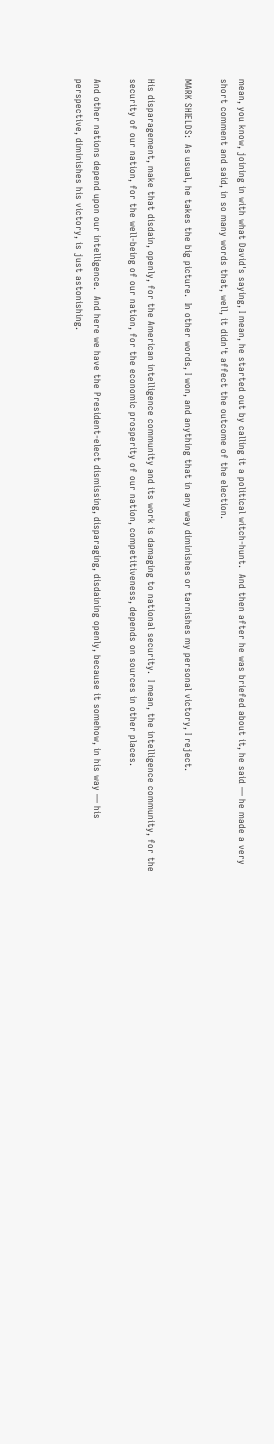mean, you know, joining in with what David's saying, I mean, he started out by calling it a political witch-hunt.  And then after he was briefed about it, he said — he made a very short comment and said, in so many words that, well, it didn't affect the outcome of the election.

MARK SHIELDS:  As usual, he takes the big picture.  In other words, I won, and anything that in any way diminishes or tarnishes my personal victory, I reject.

His disparagement, make that disdain, openly, for the American intelligence community and its work is damaging to national security.  I mean, the intelligence community, for the security of our nation, for the well-being of our nation, for the economic prosperity of our nation, competitiveness, depends on sources in other places.

And other nations depend upon our intelligence.  And here we have the President-elect dismissing, disparaging, disdaining openly, because it somehow, in his way — his perspective, diminishes his victory, is just astonishing.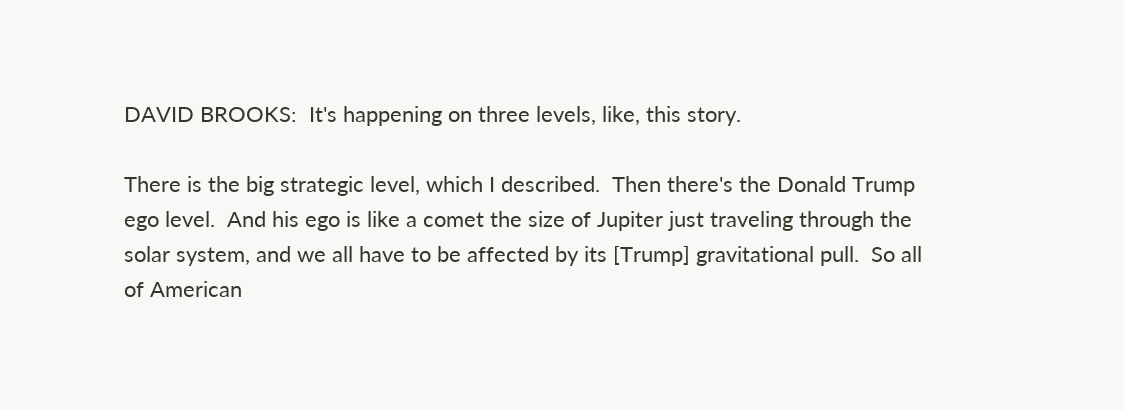DAVID BROOKS:  It's happening on three levels, like, this story.

There is the big strategic level, which I described.  Then there's the Donald Trump ego level.  And his ego is like a comet the size of Jupiter just traveling through the solar system, and we all have to be affected by its [Trump] gravitational pull.  So all of American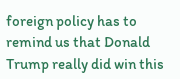foreign policy has to remind us that Donald Trump really did win this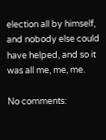election all by himself, and nobody else could have helped, and so it was all me, me, me.

No comments: